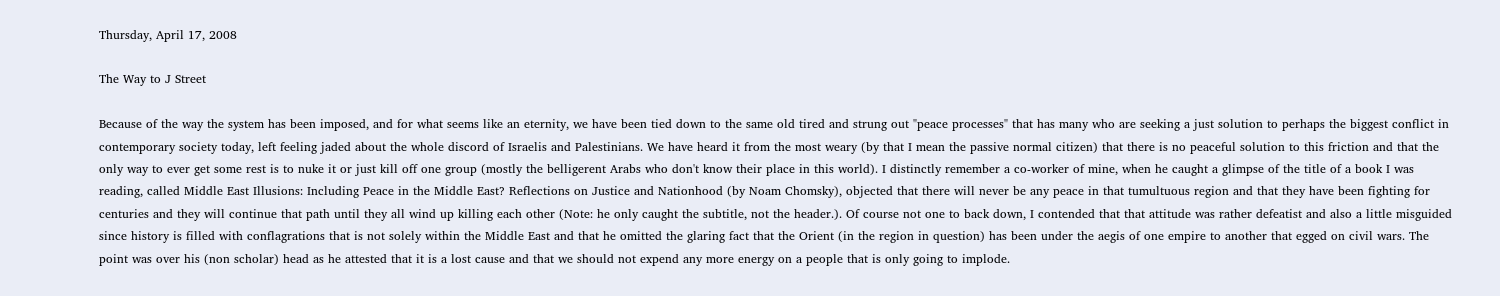Thursday, April 17, 2008

The Way to J Street

Because of the way the system has been imposed, and for what seems like an eternity, we have been tied down to the same old tired and strung out "peace processes" that has many who are seeking a just solution to perhaps the biggest conflict in contemporary society today, left feeling jaded about the whole discord of Israelis and Palestinians. We have heard it from the most weary (by that I mean the passive normal citizen) that there is no peaceful solution to this friction and that the only way to ever get some rest is to nuke it or just kill off one group (mostly the belligerent Arabs who don't know their place in this world). I distinctly remember a co-worker of mine, when he caught a glimpse of the title of a book I was reading, called Middle East Illusions: Including Peace in the Middle East? Reflections on Justice and Nationhood (by Noam Chomsky), objected that there will never be any peace in that tumultuous region and that they have been fighting for centuries and they will continue that path until they all wind up killing each other (Note: he only caught the subtitle, not the header.). Of course not one to back down, I contended that that attitude was rather defeatist and also a little misguided since history is filled with conflagrations that is not solely within the Middle East and that he omitted the glaring fact that the Orient (in the region in question) has been under the aegis of one empire to another that egged on civil wars. The point was over his (non scholar) head as he attested that it is a lost cause and that we should not expend any more energy on a people that is only going to implode.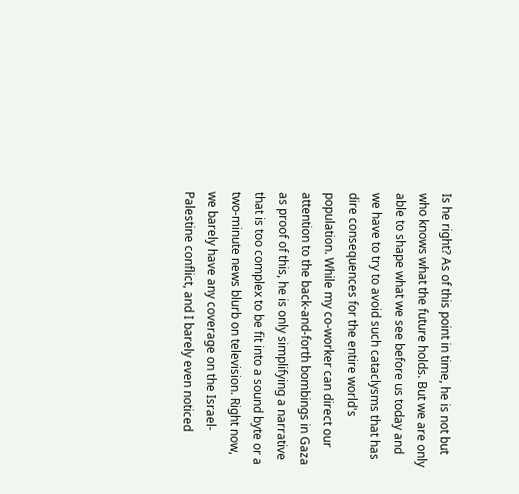Is he right? As of this point in time, he is not but who knows what the future holds. But we are only able to shape what we see before us today and we have to try to avoid such cataclysms that has dire consequences for the entire world's population. While my co-worker can direct our attention to the back-and-forth bombings in Gaza as proof of this, he is only simplifying a narrative that is too complex to be fit into a sound byte or a two-minute news blurb on television. Right now, we barely have any coverage on the Israel-Palestine conflict, and I barely even noticed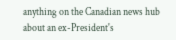anything on the Canadian news hub about an ex-President's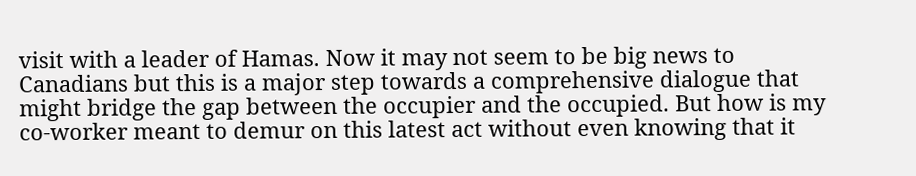visit with a leader of Hamas. Now it may not seem to be big news to Canadians but this is a major step towards a comprehensive dialogue that might bridge the gap between the occupier and the occupied. But how is my co-worker meant to demur on this latest act without even knowing that it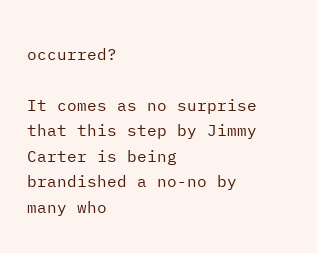occurred?

It comes as no surprise that this step by Jimmy Carter is being brandished a no-no by many who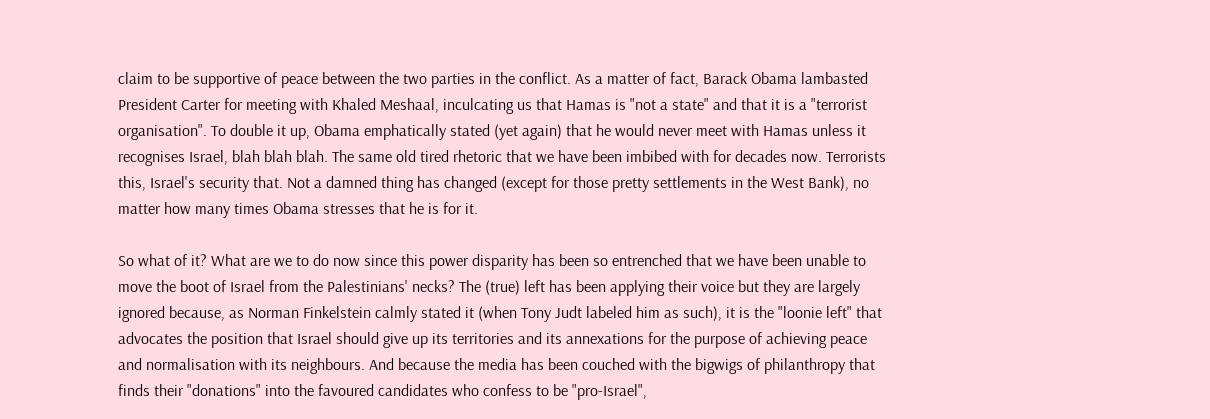claim to be supportive of peace between the two parties in the conflict. As a matter of fact, Barack Obama lambasted President Carter for meeting with Khaled Meshaal, inculcating us that Hamas is "not a state" and that it is a "terrorist organisation". To double it up, Obama emphatically stated (yet again) that he would never meet with Hamas unless it recognises Israel, blah blah blah. The same old tired rhetoric that we have been imbibed with for decades now. Terrorists this, Israel's security that. Not a damned thing has changed (except for those pretty settlements in the West Bank), no matter how many times Obama stresses that he is for it.

So what of it? What are we to do now since this power disparity has been so entrenched that we have been unable to move the boot of Israel from the Palestinians' necks? The (true) left has been applying their voice but they are largely ignored because, as Norman Finkelstein calmly stated it (when Tony Judt labeled him as such), it is the "loonie left" that advocates the position that Israel should give up its territories and its annexations for the purpose of achieving peace and normalisation with its neighbours. And because the media has been couched with the bigwigs of philanthropy that finds their "donations" into the favoured candidates who confess to be "pro-Israel",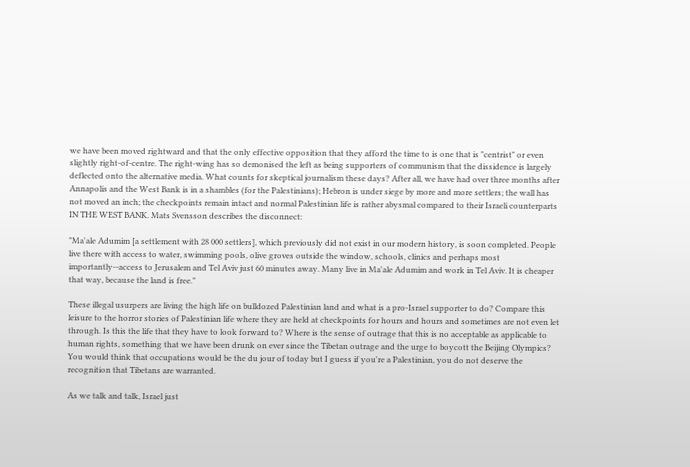we have been moved rightward and that the only effective opposition that they afford the time to is one that is "centrist" or even slightly right-of-centre. The right-wing has so demonised the left as being supporters of communism that the dissidence is largely deflected onto the alternative media. What counts for skeptical journalism these days? After all, we have had over three months after Annapolis and the West Bank is in a shambles (for the Palestinians); Hebron is under siege by more and more settlers; the wall has not moved an inch; the checkpoints remain intact and normal Palestinian life is rather abysmal compared to their Israeli counterparts IN THE WEST BANK. Mats Svensson describes the disconnect:

"Ma'ale Adumim [a settlement with 28 000 settlers], which previously did not exist in our modern history, is soon completed. People live there with access to water, swimming pools, olive groves outside the window, schools, clinics and perhaps most importantly--access to Jerusalem and Tel Aviv just 60 minutes away. Many live in Ma'ale Adumim and work in Tel Aviv. It is cheaper that way, because the land is free."

These illegal usurpers are living the high life on bulldozed Palestinian land and what is a pro-Israel supporter to do? Compare this leisure to the horror stories of Palestinian life where they are held at checkpoints for hours and hours and sometimes are not even let through. Is this the life that they have to look forward to? Where is the sense of outrage that this is no acceptable as applicable to human rights, something that we have been drunk on ever since the Tibetan outrage and the urge to boycott the Beijing Olympics? You would think that occupations would be the du jour of today but I guess if you're a Palestinian, you do not deserve the recognition that Tibetans are warranted.

As we talk and talk, Israel just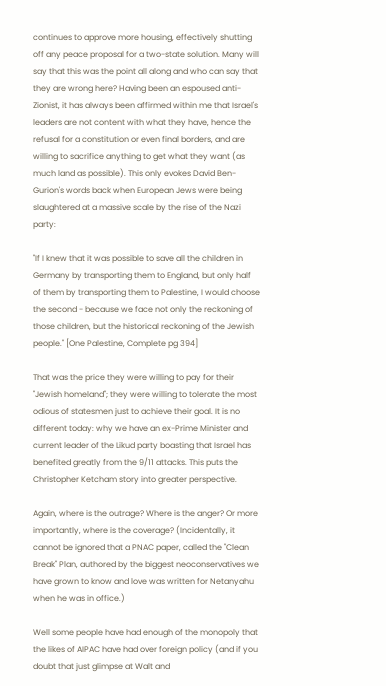continues to approve more housing, effectively shutting off any peace proposal for a two-state solution. Many will say that this was the point all along and who can say that they are wrong here? Having been an espoused anti-Zionist, it has always been affirmed within me that Israel's leaders are not content with what they have, hence the refusal for a constitution or even final borders, and are willing to sacrifice anything to get what they want (as much land as possible). This only evokes David Ben-Gurion's words back when European Jews were being slaughtered at a massive scale by the rise of the Nazi party:

"If I knew that it was possible to save all the children in Germany by transporting them to England, but only half of them by transporting them to Palestine, I would choose the second - because we face not only the reckoning of those children, but the historical reckoning of the Jewish people." [One Palestine, Complete pg 394]

That was the price they were willing to pay for their "Jewish homeland"; they were willing to tolerate the most odious of statesmen just to achieve their goal. It is no different today: why we have an ex-Prime Minister and current leader of the Likud party boasting that Israel has benefited greatly from the 9/11 attacks. This puts the Christopher Ketcham story into greater perspective.

Again, where is the outrage? Where is the anger? Or more importantly, where is the coverage? (Incidentally, it cannot be ignored that a PNAC paper, called the "Clean Break" Plan, authored by the biggest neoconservatives we have grown to know and love was written for Netanyahu when he was in office.)

Well some people have had enough of the monopoly that the likes of AIPAC have had over foreign policy (and if you doubt that just glimpse at Walt and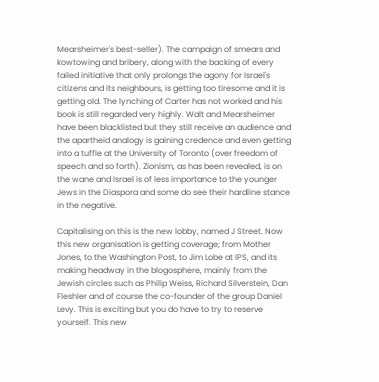Mearsheimer's best-seller). The campaign of smears and kowtowing and bribery, along with the backing of every failed initiative that only prolongs the agony for Israel's citizens and its neighbours, is getting too tiresome and it is getting old. The lynching of Carter has not worked and his book is still regarded very highly. Walt and Mearsheimer have been blacklisted but they still receive an audience and the apartheid analogy is gaining credence and even getting into a tuffle at the University of Toronto (over freedom of speech and so forth). Zionism, as has been revealed, is on the wane and Israel is of less importance to the younger Jews in the Diaspora and some do see their hardline stance in the negative.

Capitalising on this is the new lobby, named J Street. Now this new organisation is getting coverage; from Mother Jones, to the Washington Post, to Jim Lobe at IPS, and its making headway in the blogosphere, mainly from the Jewish circles such as Philip Weiss, Richard Silverstein, Dan Fleshler and of course the co-founder of the group Daniel Levy. This is exciting but you do have to try to reserve yourself. This new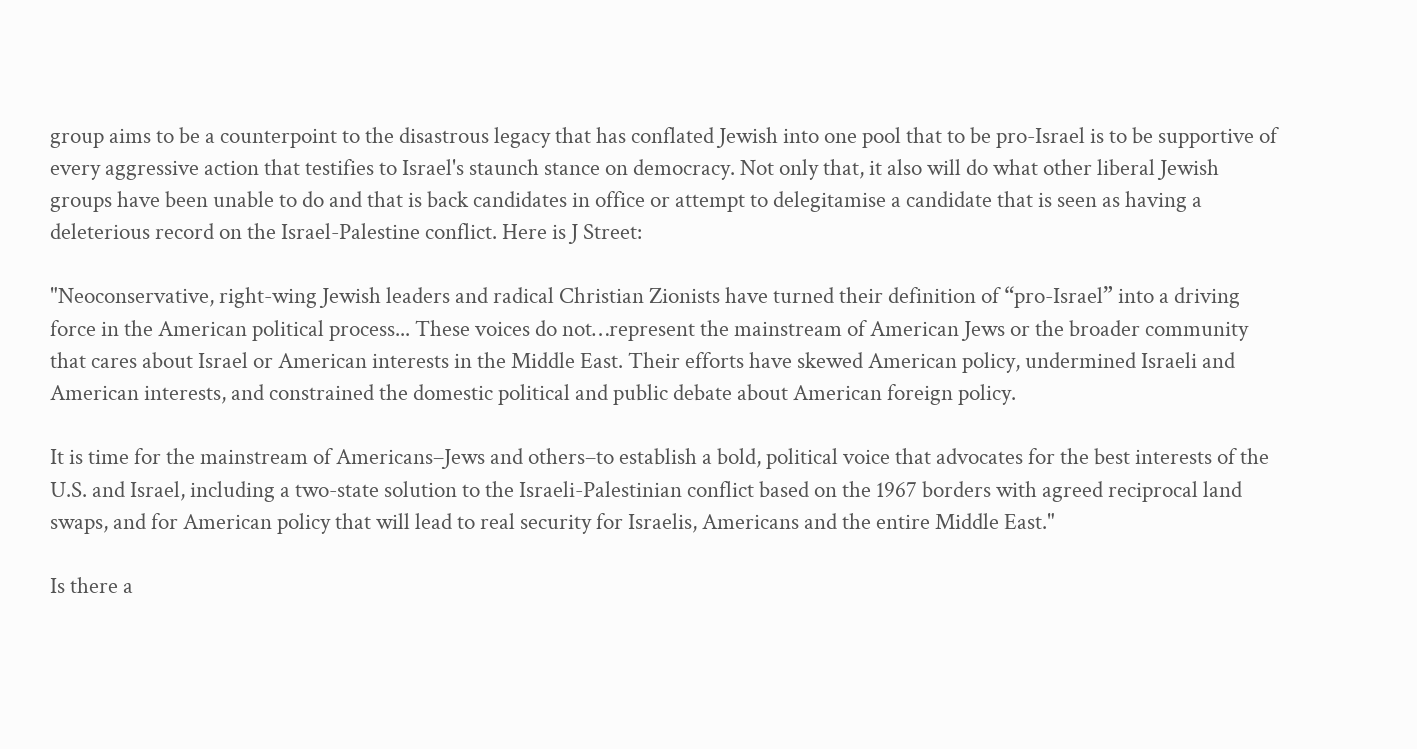group aims to be a counterpoint to the disastrous legacy that has conflated Jewish into one pool that to be pro-Israel is to be supportive of every aggressive action that testifies to Israel's staunch stance on democracy. Not only that, it also will do what other liberal Jewish groups have been unable to do and that is back candidates in office or attempt to delegitamise a candidate that is seen as having a deleterious record on the Israel-Palestine conflict. Here is J Street:

"Neoconservative, right-wing Jewish leaders and radical Christian Zionists have turned their definition of “pro-Israel” into a driving force in the American political process... These voices do not…represent the mainstream of American Jews or the broader community that cares about Israel or American interests in the Middle East. Their efforts have skewed American policy, undermined Israeli and American interests, and constrained the domestic political and public debate about American foreign policy.

It is time for the mainstream of Americans–Jews and others–to establish a bold, political voice that advocates for the best interests of the U.S. and Israel, including a two-state solution to the Israeli-Palestinian conflict based on the 1967 borders with agreed reciprocal land swaps, and for American policy that will lead to real security for Israelis, Americans and the entire Middle East."

Is there a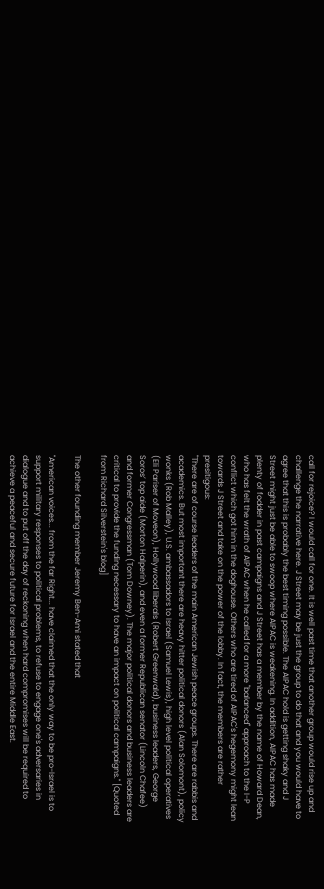call for rejoice? I would call for one. It is well past time that another group would rise up and challenge the narrative here. J Street may be just the group to do that and you would have to agree that this is probably the best timing possible. The AIPAC hold is getting shaky and J Street might just be able to swoop where AIPAC is weakening. In addition, AIPAC has made plenty of fodder in past campaigns and J Street has a member by the name of Howard Dean, who has felt the wrath of AIPAC when he called for a more "balanced" approach to the I-P conflict which got him in the doghouse. Others who are tired of AIPAC's hegemony might lean towards J Street and take on the power of the lobby. In fact, the members are rather presitigous:
"There are of course leaders of the main American Jewish peace groups. There are rabbis and academics. But most important there are heavy hitter political donors (Alan Solomont), policy wonks (Rob Malley), U.S. ambassadors to Israel (Samuel Lewis), high level political operatives (Eli Pariser of Moveon), Hollywood liberals (Robert Greenwald), business leaders, George Soros’ top aide (Morton Halperin), and even a former Republican senator (Lincoln Chafee) and former Congressman (Tom Downey). The major political donors and business leaders are critical to provide the funding necessary to have an impact on political campaigns." [Quoted from Richard Silverstein's blog]

The other founding member Jeremy Ben-Ami stated that

"American voices... from the far Right... have claimed that the only way to be pro-Israel is to support military responses to political problems, to refuse to engage one's adversaries in dialogue and to put off the day of reckoning when hard compromises will be required to achieve a peaceful and secure future for Israel and the entire Middle East.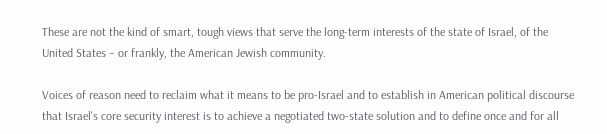These are not the kind of smart, tough views that serve the long-term interests of the state of Israel, of the United States – or frankly, the American Jewish community.

Voices of reason need to reclaim what it means to be pro-Israel and to establish in American political discourse that Israel's core security interest is to achieve a negotiated two-state solution and to define once and for all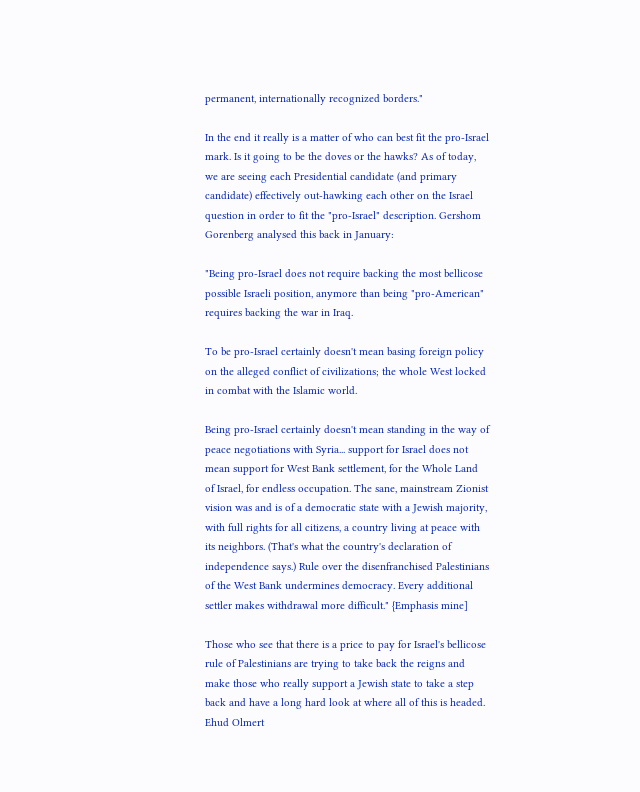permanent, internationally recognized borders."

In the end it really is a matter of who can best fit the pro-Israel mark. Is it going to be the doves or the hawks? As of today, we are seeing each Presidential candidate (and primary candidate) effectively out-hawking each other on the Israel question in order to fit the "pro-Israel" description. Gershom Gorenberg analysed this back in January:

"Being pro-Israel does not require backing the most bellicose possible Israeli position, anymore than being "pro-American" requires backing the war in Iraq.

To be pro-Israel certainly doesn't mean basing foreign policy on the alleged conflict of civilizations; the whole West locked in combat with the Islamic world.

Being pro-Israel certainly doesn't mean standing in the way of peace negotiations with Syria... support for Israel does not mean support for West Bank settlement, for the Whole Land of Israel, for endless occupation. The sane, mainstream Zionist vision was and is of a democratic state with a Jewish majority, with full rights for all citizens, a country living at peace with its neighbors. (That's what the country's declaration of independence says.) Rule over the disenfranchised Palestinians of the West Bank undermines democracy. Every additional settler makes withdrawal more difficult." {Emphasis mine]

Those who see that there is a price to pay for Israel's bellicose rule of Palestinians are trying to take back the reigns and make those who really support a Jewish state to take a step back and have a long hard look at where all of this is headed. Ehud Olmert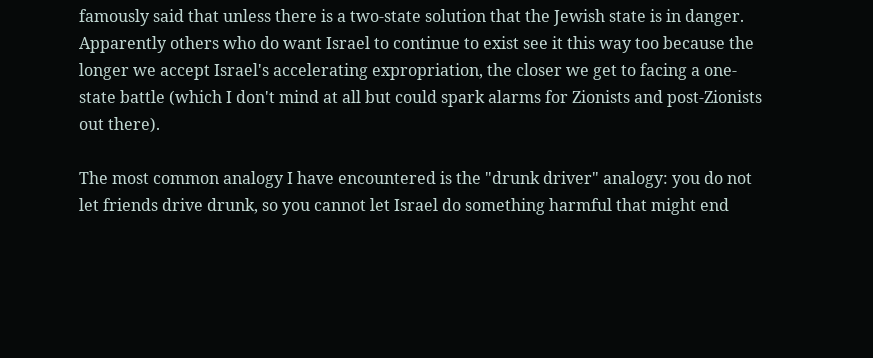famously said that unless there is a two-state solution that the Jewish state is in danger. Apparently others who do want Israel to continue to exist see it this way too because the longer we accept Israel's accelerating expropriation, the closer we get to facing a one-state battle (which I don't mind at all but could spark alarms for Zionists and post-Zionists out there).

The most common analogy I have encountered is the "drunk driver" analogy: you do not let friends drive drunk, so you cannot let Israel do something harmful that might end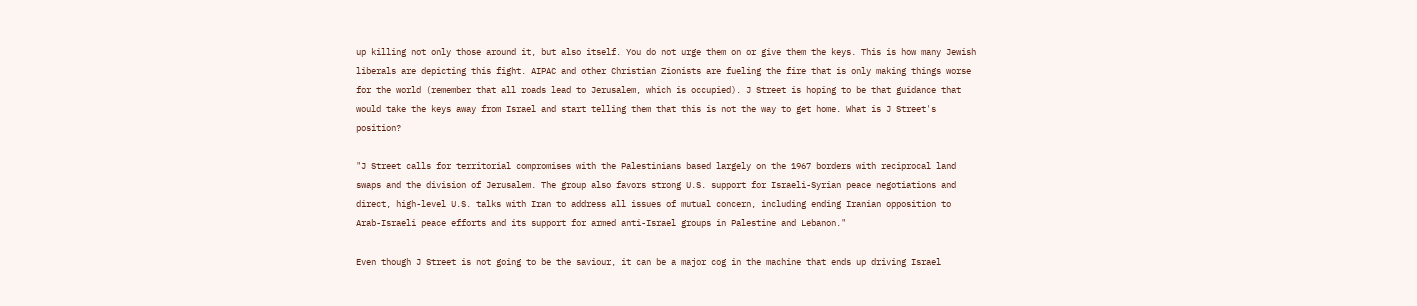up killing not only those around it, but also itself. You do not urge them on or give them the keys. This is how many Jewish liberals are depicting this fight. AIPAC and other Christian Zionists are fueling the fire that is only making things worse for the world (remember that all roads lead to Jerusalem, which is occupied). J Street is hoping to be that guidance that would take the keys away from Israel and start telling them that this is not the way to get home. What is J Street's position?

"J Street calls for territorial compromises with the Palestinians based largely on the 1967 borders with reciprocal land swaps and the division of Jerusalem. The group also favors strong U.S. support for Israeli-Syrian peace negotiations and direct, high-level U.S. talks with Iran to address all issues of mutual concern, including ending Iranian opposition to Arab-Israeli peace efforts and its support for armed anti-Israel groups in Palestine and Lebanon."

Even though J Street is not going to be the saviour, it can be a major cog in the machine that ends up driving Israel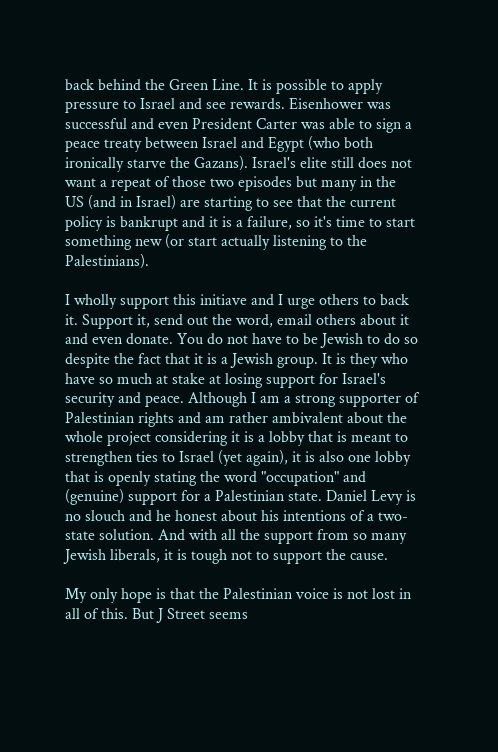back behind the Green Line. It is possible to apply pressure to Israel and see rewards. Eisenhower was successful and even President Carter was able to sign a peace treaty between Israel and Egypt (who both ironically starve the Gazans). Israel's elite still does not want a repeat of those two episodes but many in the US (and in Israel) are starting to see that the current policy is bankrupt and it is a failure, so it's time to start something new (or start actually listening to the Palestinians).

I wholly support this initiave and I urge others to back it. Support it, send out the word, email others about it and even donate. You do not have to be Jewish to do so despite the fact that it is a Jewish group. It is they who have so much at stake at losing support for Israel's security and peace. Although I am a strong supporter of Palestinian rights and am rather ambivalent about the whole project considering it is a lobby that is meant to strengthen ties to Israel (yet again), it is also one lobby that is openly stating the word "occupation" and (genuine) support for a Palestinian state. Daniel Levy is no slouch and he honest about his intentions of a two-state solution. And with all the support from so many Jewish liberals, it is tough not to support the cause.

My only hope is that the Palestinian voice is not lost in all of this. But J Street seems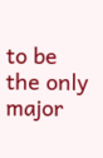to be the only major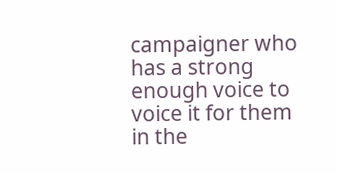campaigner who has a strong enough voice to voice it for them in the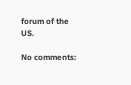forum of the US.

No comments: